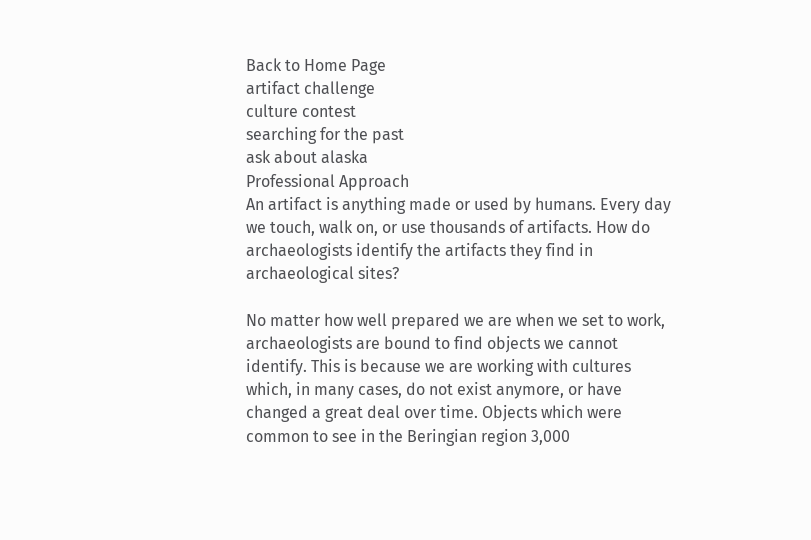Back to Home Page
artifact challenge
culture contest
searching for the past
ask about alaska
Professional Approach
An artifact is anything made or used by humans. Every day we touch, walk on, or use thousands of artifacts. How do archaeologists identify the artifacts they find in archaeological sites?

No matter how well prepared we are when we set to work, archaeologists are bound to find objects we cannot identify. This is because we are working with cultures which, in many cases, do not exist anymore, or have changed a great deal over time. Objects which were common to see in the Beringian region 3,000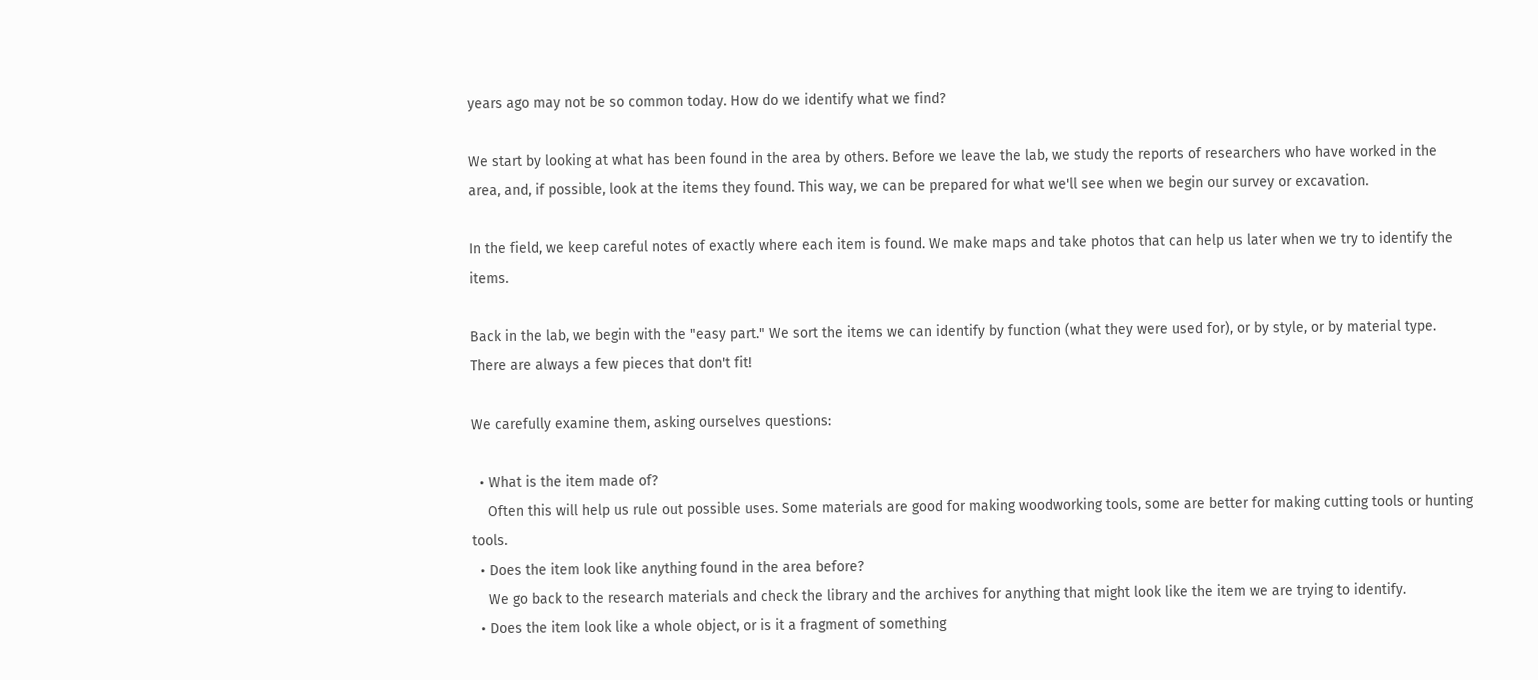years ago may not be so common today. How do we identify what we find?

We start by looking at what has been found in the area by others. Before we leave the lab, we study the reports of researchers who have worked in the area, and, if possible, look at the items they found. This way, we can be prepared for what we'll see when we begin our survey or excavation.

In the field, we keep careful notes of exactly where each item is found. We make maps and take photos that can help us later when we try to identify the items.

Back in the lab, we begin with the "easy part." We sort the items we can identify by function (what they were used for), or by style, or by material type. There are always a few pieces that don't fit!

We carefully examine them, asking ourselves questions:

  • What is the item made of?
    Often this will help us rule out possible uses. Some materials are good for making woodworking tools, some are better for making cutting tools or hunting tools.
  • Does the item look like anything found in the area before?
    We go back to the research materials and check the library and the archives for anything that might look like the item we are trying to identify.
  • Does the item look like a whole object, or is it a fragment of something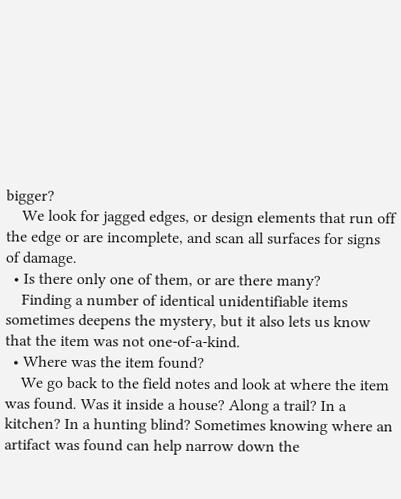bigger?
    We look for jagged edges, or design elements that run off the edge or are incomplete, and scan all surfaces for signs of damage.
  • Is there only one of them, or are there many?
    Finding a number of identical unidentifiable items sometimes deepens the mystery, but it also lets us know that the item was not one-of-a-kind.
  • Where was the item found?
    We go back to the field notes and look at where the item was found. Was it inside a house? Along a trail? In a kitchen? In a hunting blind? Sometimes knowing where an artifact was found can help narrow down the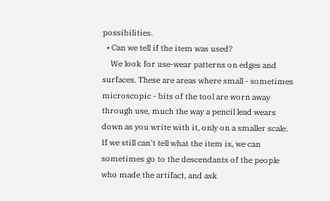possibilities.
  • Can we tell if the item was used?
    We look for use-wear patterns on edges and surfaces. These are areas where small - sometimes microscopic - bits of the tool are worn away through use, much the way a pencil lead wears down as you write with it, only on a smaller scale.
If we still can't tell what the item is, we can sometimes go to the descendants of the people who made the artifact, and ask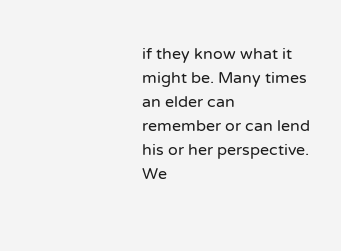if they know what it might be. Many times an elder can remember or can lend his or her perspective. We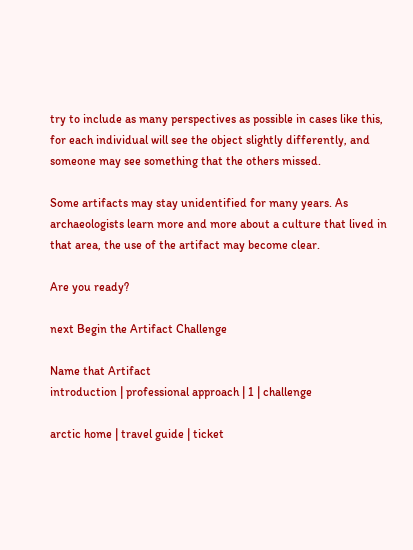try to include as many perspectives as possible in cases like this, for each individual will see the object slightly differently, and someone may see something that the others missed.

Some artifacts may stay unidentified for many years. As archaeologists learn more and more about a culture that lived in that area, the use of the artifact may become clear.

Are you ready?

next Begin the Artifact Challenge

Name that Artifact
introduction | professional approach | 1 | challenge

arctic home | travel guide | ticket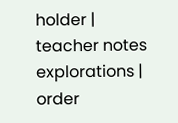holder | teacher notes
explorations | order